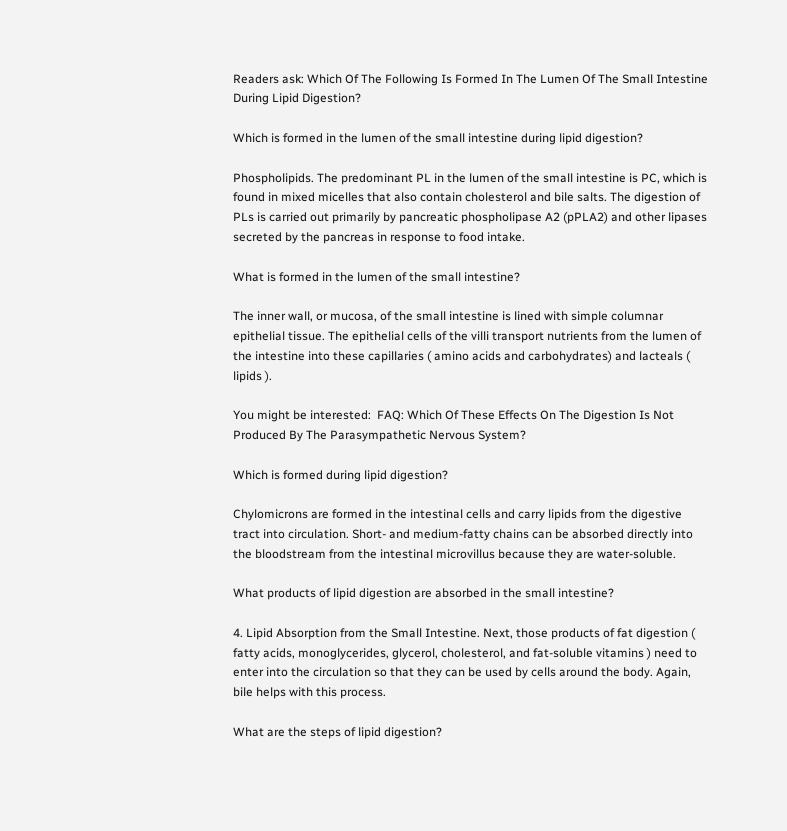Readers ask: Which Of The Following Is Formed In The Lumen Of The Small Intestine During Lipid Digestion?

Which is formed in the lumen of the small intestine during lipid digestion?

Phospholipids. The predominant PL in the lumen of the small intestine is PC, which is found in mixed micelles that also contain cholesterol and bile salts. The digestion of PLs is carried out primarily by pancreatic phospholipase A2 (pPLA2) and other lipases secreted by the pancreas in response to food intake.

What is formed in the lumen of the small intestine?

The inner wall, or mucosa, of the small intestine is lined with simple columnar epithelial tissue. The epithelial cells of the villi transport nutrients from the lumen of the intestine into these capillaries ( amino acids and carbohydrates) and lacteals ( lipids ).

You might be interested:  FAQ: Which Of These Effects On The Digestion Is Not Produced By The Parasympathetic Nervous System?

Which is formed during lipid digestion?

Chylomicrons are formed in the intestinal cells and carry lipids from the digestive tract into circulation. Short- and medium-fatty chains can be absorbed directly into the bloodstream from the intestinal microvillus because they are water-soluble.

What products of lipid digestion are absorbed in the small intestine?

4. Lipid Absorption from the Small Intestine. Next, those products of fat digestion ( fatty acids, monoglycerides, glycerol, cholesterol, and fat-soluble vitamins ) need to enter into the circulation so that they can be used by cells around the body. Again, bile helps with this process.

What are the steps of lipid digestion?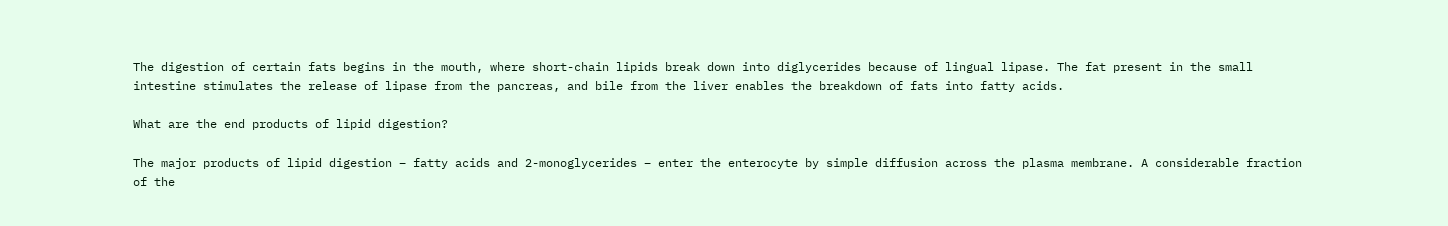The digestion of certain fats begins in the mouth, where short-chain lipids break down into diglycerides because of lingual lipase. The fat present in the small intestine stimulates the release of lipase from the pancreas, and bile from the liver enables the breakdown of fats into fatty acids.

What are the end products of lipid digestion?

The major products of lipid digestion – fatty acids and 2-monoglycerides – enter the enterocyte by simple diffusion across the plasma membrane. A considerable fraction of the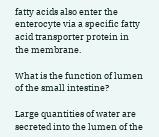fatty acids also enter the enterocyte via a specific fatty acid transporter protein in the membrane.

What is the function of lumen of the small intestine?

Large quantities of water are secreted into the lumen of the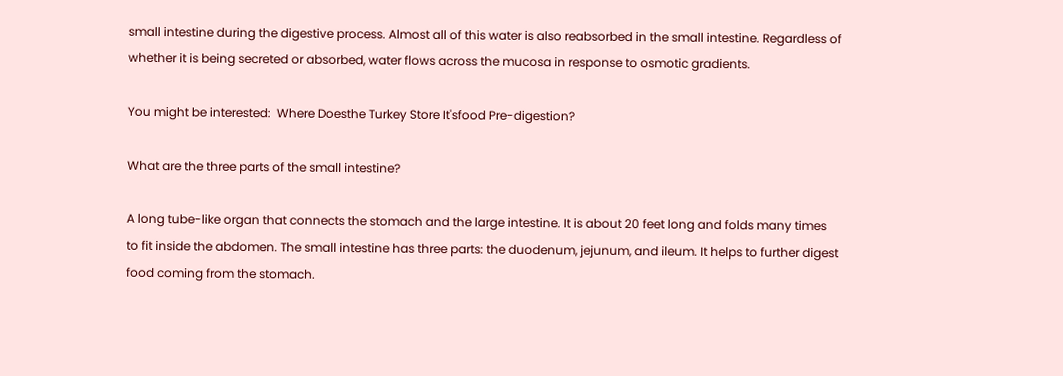small intestine during the digestive process. Almost all of this water is also reabsorbed in the small intestine. Regardless of whether it is being secreted or absorbed, water flows across the mucosa in response to osmotic gradients.

You might be interested:  Where Doesthe Turkey Store It'sfood Pre-digestion?

What are the three parts of the small intestine?

A long tube-like organ that connects the stomach and the large intestine. It is about 20 feet long and folds many times to fit inside the abdomen. The small intestine has three parts: the duodenum, jejunum, and ileum. It helps to further digest food coming from the stomach.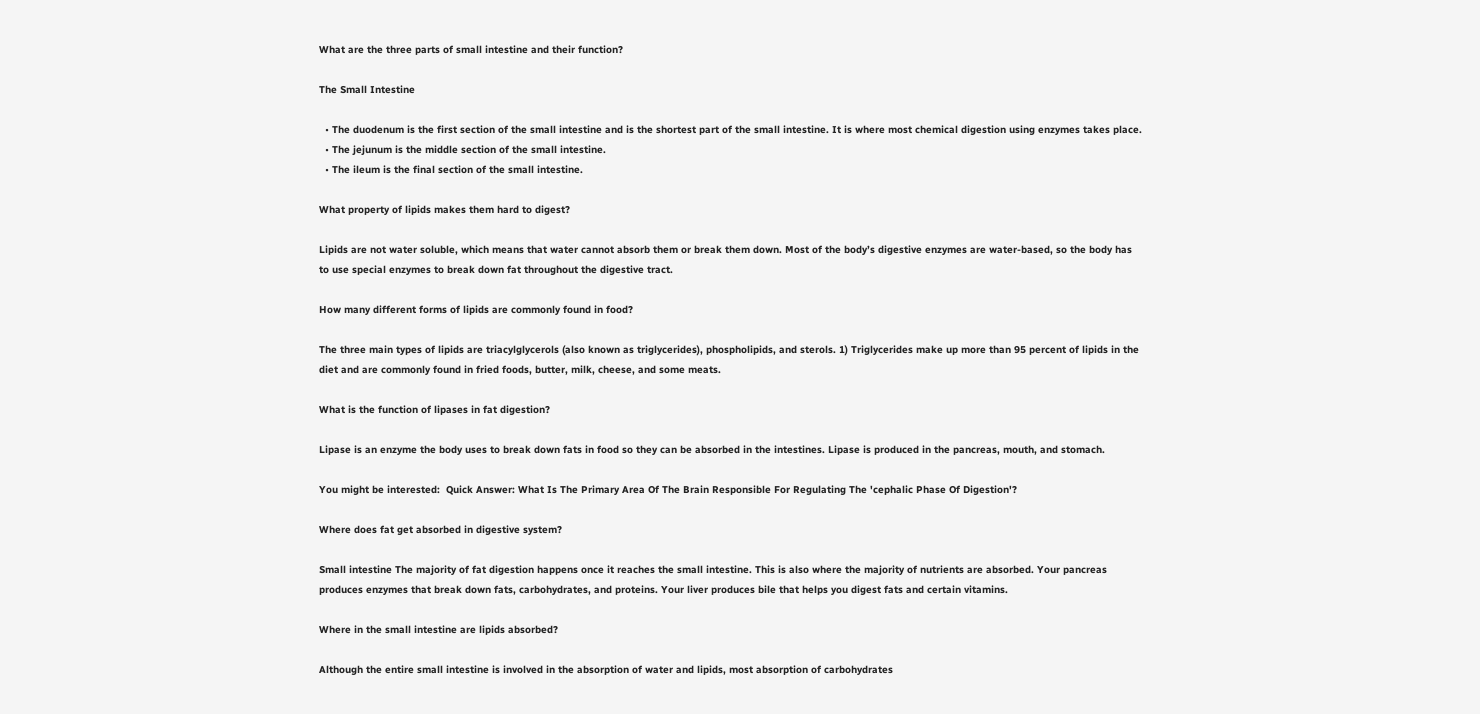What are the three parts of small intestine and their function?

The Small Intestine

  • The duodenum is the first section of the small intestine and is the shortest part of the small intestine. It is where most chemical digestion using enzymes takes place.
  • The jejunum is the middle section of the small intestine.
  • The ileum is the final section of the small intestine.

What property of lipids makes them hard to digest?

Lipids are not water soluble, which means that water cannot absorb them or break them down. Most of the body’s digestive enzymes are water-based, so the body has to use special enzymes to break down fat throughout the digestive tract.

How many different forms of lipids are commonly found in food?

The three main types of lipids are triacylglycerols (also known as triglycerides), phospholipids, and sterols. 1) Triglycerides make up more than 95 percent of lipids in the diet and are commonly found in fried foods, butter, milk, cheese, and some meats.

What is the function of lipases in fat digestion?

Lipase is an enzyme the body uses to break down fats in food so they can be absorbed in the intestines. Lipase is produced in the pancreas, mouth, and stomach.

You might be interested:  Quick Answer: What Is The Primary Area Of The Brain Responsible For Regulating The 'cephalic Phase Of Digestion'?

Where does fat get absorbed in digestive system?

Small intestine The majority of fat digestion happens once it reaches the small intestine. This is also where the majority of nutrients are absorbed. Your pancreas produces enzymes that break down fats, carbohydrates, and proteins. Your liver produces bile that helps you digest fats and certain vitamins.

Where in the small intestine are lipids absorbed?

Although the entire small intestine is involved in the absorption of water and lipids, most absorption of carbohydrates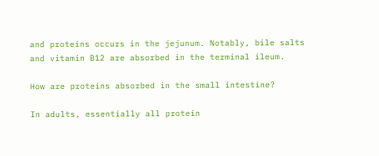and proteins occurs in the jejunum. Notably, bile salts and vitamin B12 are absorbed in the terminal ileum.

How are proteins absorbed in the small intestine?

In adults, essentially all protein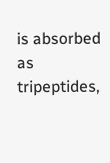is absorbed as tripeptides,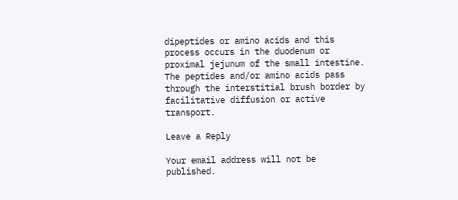dipeptides or amino acids and this process occurs in the duodenum or proximal jejunum of the small intestine. The peptides and/or amino acids pass through the interstitial brush border by facilitative diffusion or active transport.

Leave a Reply

Your email address will not be published.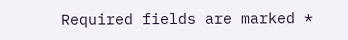Required fields are marked *